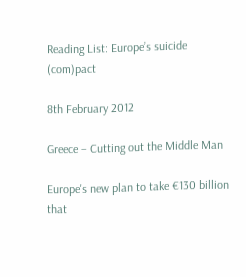Reading List: Europe’s suicide (com)pact

8th February 2012

Greece – Cutting out the Middle Man

Europe's new plan to take €130 billion that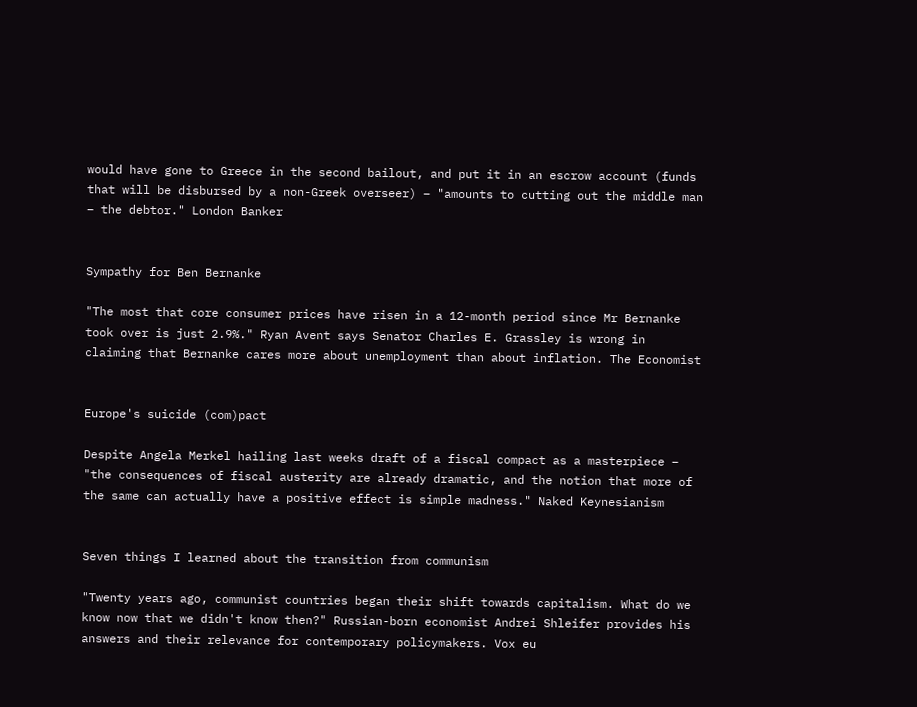would have gone to Greece in the second bailout, and put it in an escrow account (funds that will be disbursed by a non-Greek overseer) – "amounts to cutting out the middle man – the debtor." London Banker


Sympathy for Ben Bernanke

"The most that core consumer prices have risen in a 12-month period since Mr Bernanke took over is just 2.9%." Ryan Avent says Senator Charles E. Grassley is wrong in claiming that Bernanke cares more about unemployment than about inflation. The Economist


Europe's suicide (com)pact

Despite Angela Merkel hailing last weeks draft of a fiscal compact as a masterpiece – "the consequences of fiscal austerity are already dramatic, and the notion that more of the same can actually have a positive effect is simple madness." Naked Keynesianism


Seven things I learned about the transition from communism

"Twenty years ago, communist countries began their shift towards capitalism. What do we know now that we didn't know then?" Russian-born economist Andrei Shleifer provides his answers and their relevance for contemporary policymakers. Vox eu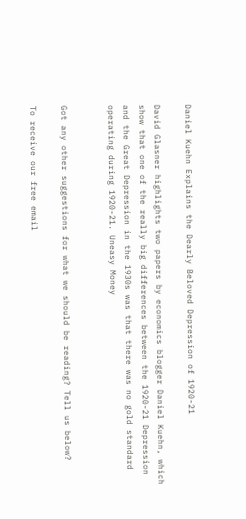Daniel Kuehn Explains the Dearly Beloved Depression of 1920-21

David Glasner highlights two papers by economics blogger Daniel Kuehn, which show that one of the really big differences between the 1920-21 Depression and the Great Depression in the 1930s was that there was no gold standard operating during 1920-21. Uneasy Money


Got any other suggestions for what we should be reading? Tell us below?

To receive our free email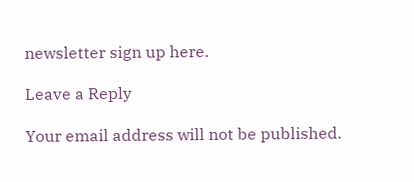newsletter sign up here.

Leave a Reply

Your email address will not be published.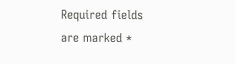Required fields are marked *